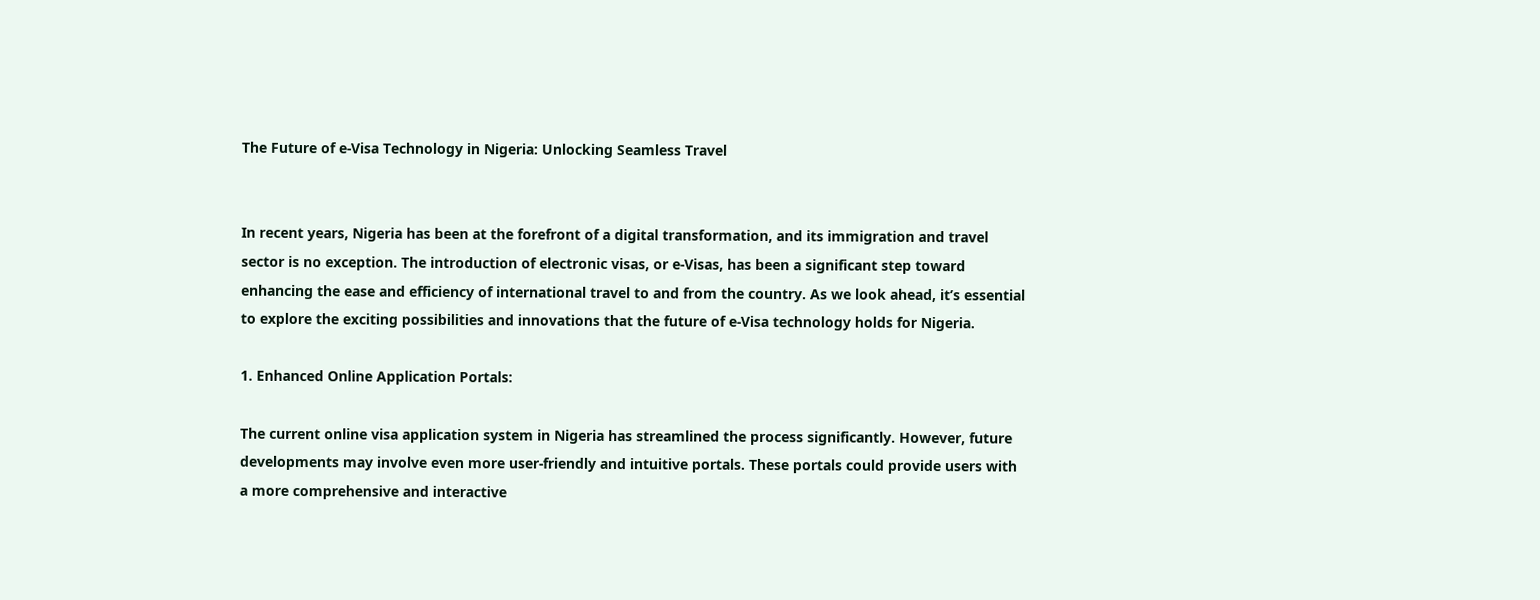The Future of e-Visa Technology in Nigeria: Unlocking Seamless Travel


In recent years, Nigeria has been at the forefront of a digital transformation, and its immigration and travel sector is no exception. The introduction of electronic visas, or e-Visas, has been a significant step toward enhancing the ease and efficiency of international travel to and from the country. As we look ahead, it’s essential to explore the exciting possibilities and innovations that the future of e-Visa technology holds for Nigeria.

1. Enhanced Online Application Portals:

The current online visa application system in Nigeria has streamlined the process significantly. However, future developments may involve even more user-friendly and intuitive portals. These portals could provide users with a more comprehensive and interactive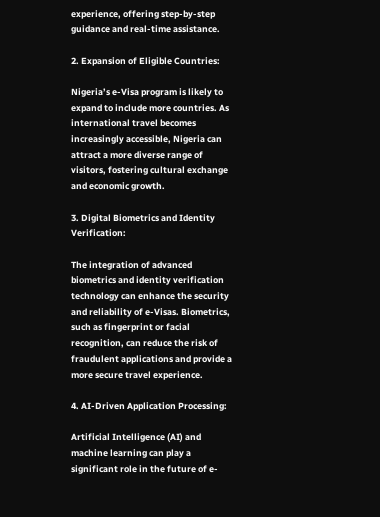experience, offering step-by-step guidance and real-time assistance.

2. Expansion of Eligible Countries:

Nigeria’s e-Visa program is likely to expand to include more countries. As international travel becomes increasingly accessible, Nigeria can attract a more diverse range of visitors, fostering cultural exchange and economic growth.

3. Digital Biometrics and Identity Verification:

The integration of advanced biometrics and identity verification technology can enhance the security and reliability of e-Visas. Biometrics, such as fingerprint or facial recognition, can reduce the risk of fraudulent applications and provide a more secure travel experience.

4. AI-Driven Application Processing:

Artificial Intelligence (AI) and machine learning can play a significant role in the future of e-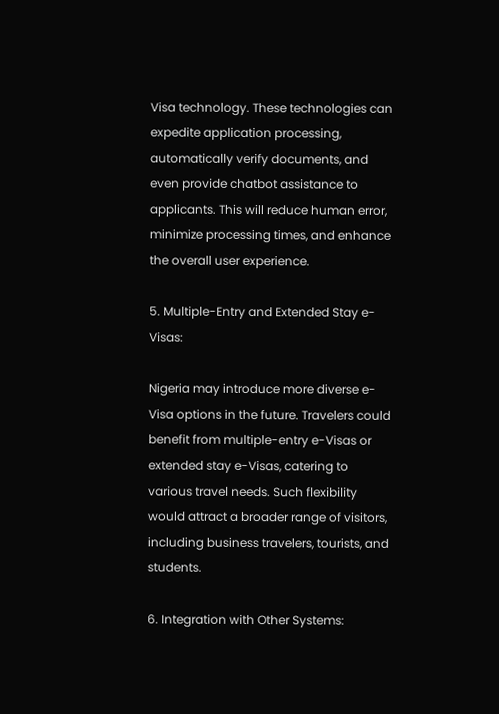Visa technology. These technologies can expedite application processing, automatically verify documents, and even provide chatbot assistance to applicants. This will reduce human error, minimize processing times, and enhance the overall user experience.

5. Multiple-Entry and Extended Stay e-Visas:

Nigeria may introduce more diverse e-Visa options in the future. Travelers could benefit from multiple-entry e-Visas or extended stay e-Visas, catering to various travel needs. Such flexibility would attract a broader range of visitors, including business travelers, tourists, and students.

6. Integration with Other Systems: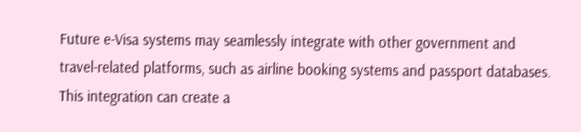Future e-Visa systems may seamlessly integrate with other government and travel-related platforms, such as airline booking systems and passport databases. This integration can create a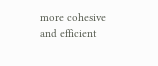more cohesive and efficient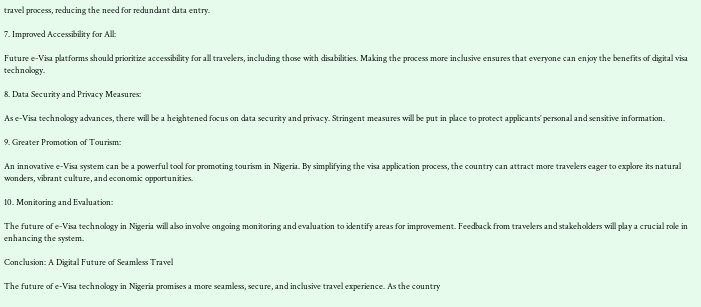travel process, reducing the need for redundant data entry.

7. Improved Accessibility for All:

Future e-Visa platforms should prioritize accessibility for all travelers, including those with disabilities. Making the process more inclusive ensures that everyone can enjoy the benefits of digital visa technology.

8. Data Security and Privacy Measures:

As e-Visa technology advances, there will be a heightened focus on data security and privacy. Stringent measures will be put in place to protect applicants’ personal and sensitive information.

9. Greater Promotion of Tourism:

An innovative e-Visa system can be a powerful tool for promoting tourism in Nigeria. By simplifying the visa application process, the country can attract more travelers eager to explore its natural wonders, vibrant culture, and economic opportunities.

10. Monitoring and Evaluation:

The future of e-Visa technology in Nigeria will also involve ongoing monitoring and evaluation to identify areas for improvement. Feedback from travelers and stakeholders will play a crucial role in enhancing the system.

Conclusion: A Digital Future of Seamless Travel

The future of e-Visa technology in Nigeria promises a more seamless, secure, and inclusive travel experience. As the country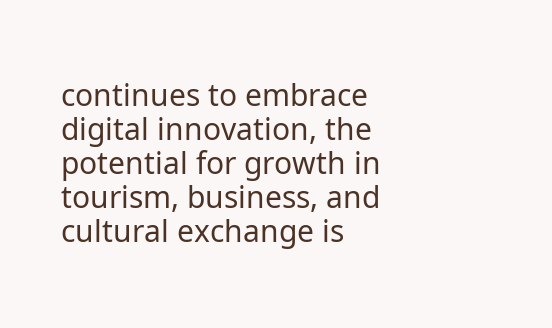continues to embrace digital innovation, the potential for growth in tourism, business, and cultural exchange is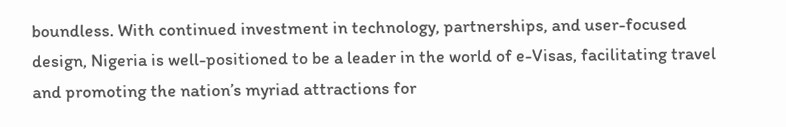boundless. With continued investment in technology, partnerships, and user-focused design, Nigeria is well-positioned to be a leader in the world of e-Visas, facilitating travel and promoting the nation’s myriad attractions for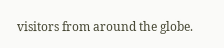visitors from around the globe.